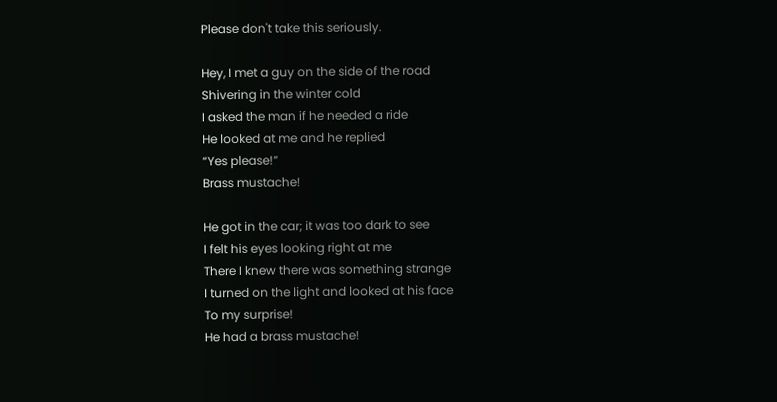Please don't take this seriously.

Hey, I met a guy on the side of the road
Shivering in the winter cold
I asked the man if he needed a ride
He looked at me and he replied
“Yes please!”
Brass mustache!

He got in the car; it was too dark to see
I felt his eyes looking right at me
There I knew there was something strange
I turned on the light and looked at his face
To my surprise!
He had a brass mustache!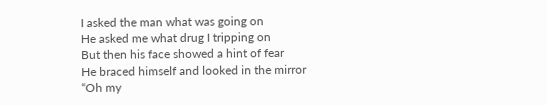I asked the man what was going on
He asked me what drug I tripping on
But then his face showed a hint of fear
He braced himself and looked in the mirror
“Oh my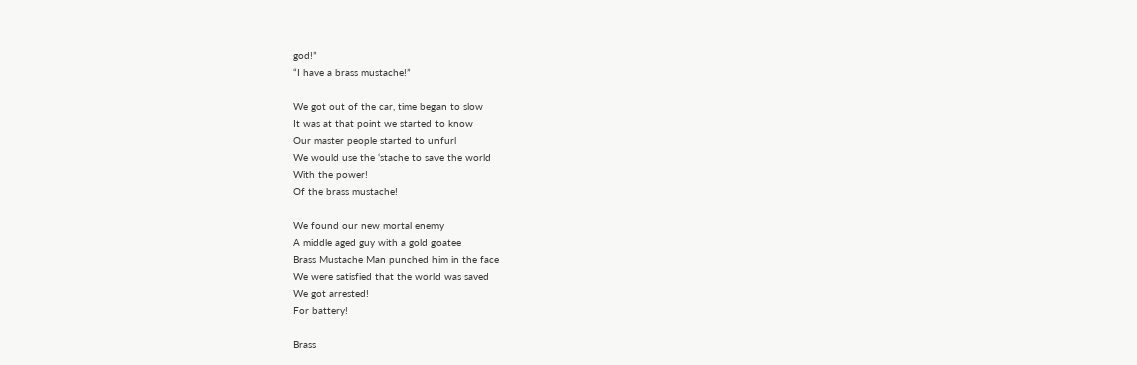god!”
“I have a brass mustache!”

We got out of the car, time began to slow
It was at that point we started to know
Our master people started to unfurl
We would use the ‘stache to save the world
With the power!
Of the brass mustache!

We found our new mortal enemy
A middle aged guy with a gold goatee
Brass Mustache Man punched him in the face
We were satisfied that the world was saved
We got arrested!
For battery!

Brass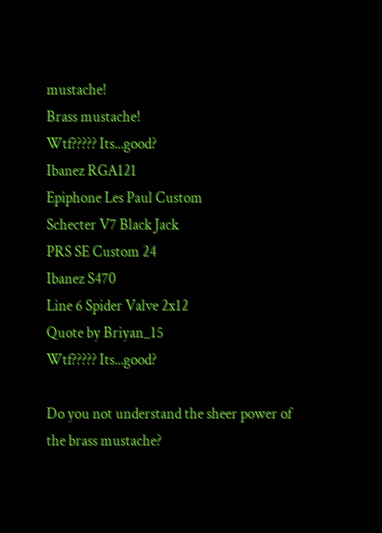mustache!
Brass mustache!
Wtf????? Its...good?
Ibanez RGA121
Epiphone Les Paul Custom
Schecter V7 Black Jack
PRS SE Custom 24
Ibanez S470
Line 6 Spider Valve 2x12
Quote by Briyan_15
Wtf????? Its...good?

Do you not understand the sheer power of the brass mustache?